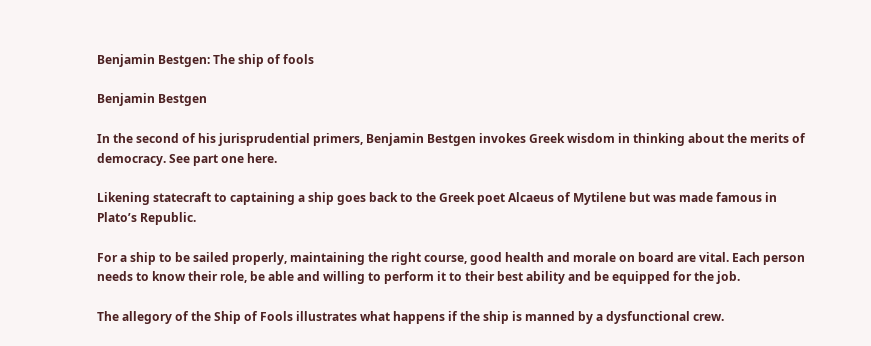Benjamin Bestgen: The ship of fools

Benjamin Bestgen

In the second of his jurisprudential primers, Benjamin Bestgen invokes Greek wisdom in thinking about the merits of democracy. See part one here.

Likening statecraft to captaining a ship goes back to the Greek poet Alcaeus of Mytilene but was made famous in Plato’s Republic.

For a ship to be sailed properly, maintaining the right course, good health and morale on board are vital. Each person needs to know their role, be able and willing to perform it to their best ability and be equipped for the job.

The allegory of the Ship of Fools illustrates what happens if the ship is manned by a dysfunctional crew.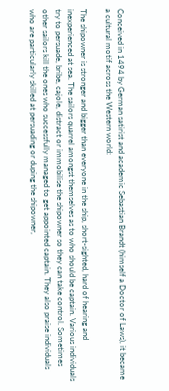Conceived in 1494 by German satirist and academic Sebastian Brandt (himself a Doctor of Laws), it became a cultural motif across the Western world:

The shipowner is stronger and bigger than everyone in the ship, short-sighted, hard of hearing and inexperienced at sea. The sailors quarrel amongst themselves as to who should be captain. Various individuals try to persuade, bribe, cajole, distract or immobilise the shipowner so they can take control. Sometimes other sailors kill the ones who successfully managed to get appointed captain. They also praise individuals who are particularly skilled at persuading or duping the shipowner,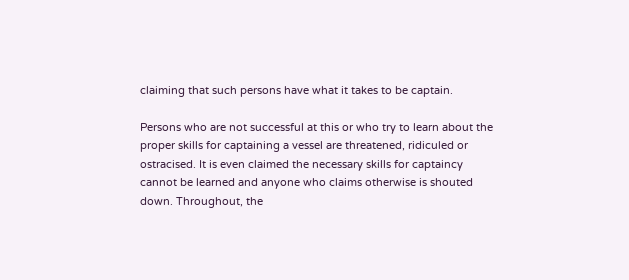claiming that such persons have what it takes to be captain.

Persons who are not successful at this or who try to learn about the proper skills for captaining a vessel are threatened, ridiculed or ostracised. It is even claimed the necessary skills for captaincy cannot be learned and anyone who claims otherwise is shouted down. Throughout, the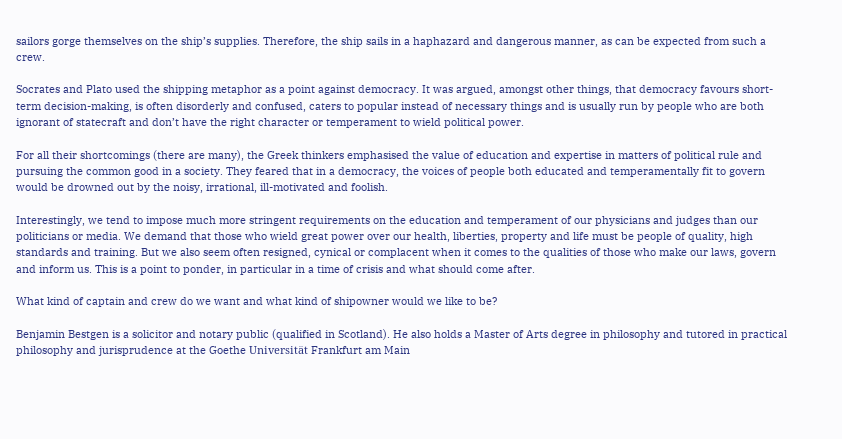sailors gorge themselves on the ship’s supplies. Therefore, the ship sails in a haphazard and dangerous manner, as can be expected from such a crew.

Socrates and Plato used the shipping metaphor as a point against democracy. It was argued, amongst other things, that democracy favours short-term decision-making, is often disorderly and confused, caters to popular instead of necessary things and is usually run by people who are both ignorant of statecraft and don’t have the right character or temperament to wield political power.

For all their shortcomings (there are many), the Greek thinkers emphasised the value of education and expertise in matters of political rule and pursuing the common good in a society. They feared that in a democracy, the voices of people both educated and temperamentally fit to govern would be drowned out by the noisy, irrational, ill-motivated and foolish.

Interestingly, we tend to impose much more stringent requirements on the education and temperament of our physicians and judges than our politicians or media. We demand that those who wield great power over our health, liberties, property and life must be people of quality, high standards and training. But we also seem often resigned, cynical or complacent when it comes to the qualities of those who make our laws, govern and inform us. This is a point to ponder, in particular in a time of crisis and what should come after.

What kind of captain and crew do we want and what kind of shipowner would we like to be?

Benjamin Bestgen is a solicitor and notary public (qualified in Scotland). He also holds a Master of Arts degree in philosophy and tutored in practical philosophy and jurisprudence at the Goethe Universität Frankfurt am Main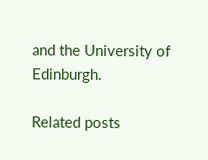and the University of Edinburgh.

Related posts